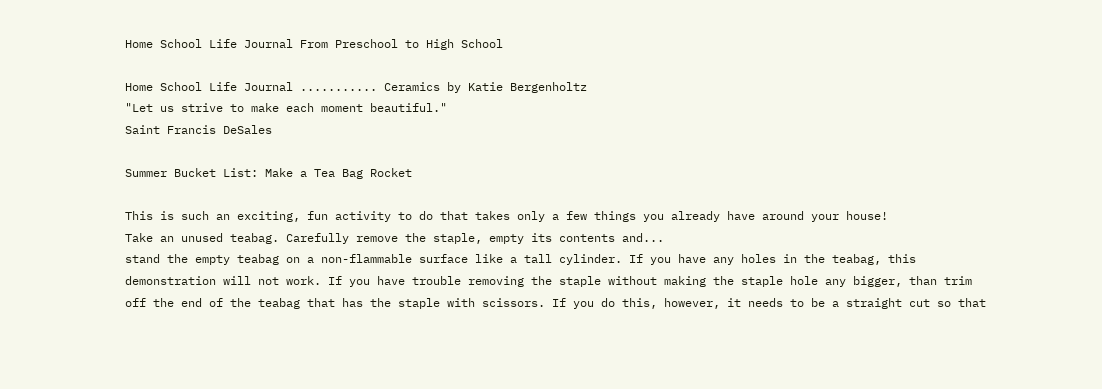Home School Life Journal From Preschool to High School

Home School Life Journal ........... Ceramics by Katie Bergenholtz
"Let us strive to make each moment beautiful."
Saint Francis DeSales

Summer Bucket List: Make a Tea Bag Rocket

This is such an exciting, fun activity to do that takes only a few things you already have around your house!
Take an unused teabag. Carefully remove the staple, empty its contents and...
stand the empty teabag on a non-flammable surface like a tall cylinder. If you have any holes in the teabag, this demonstration will not work. If you have trouble removing the staple without making the staple hole any bigger, than trim off the end of the teabag that has the staple with scissors. If you do this, however, it needs to be a straight cut so that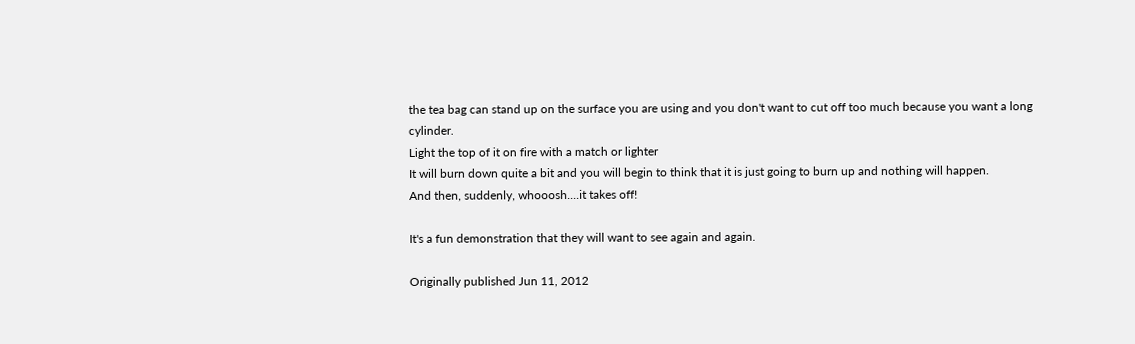the tea bag can stand up on the surface you are using and you don't want to cut off too much because you want a long cylinder.
Light the top of it on fire with a match or lighter
It will burn down quite a bit and you will begin to think that it is just going to burn up and nothing will happen.
And then, suddenly, whooosh....it takes off!

It's a fun demonstration that they will want to see again and again.

Originally published Jun 11, 2012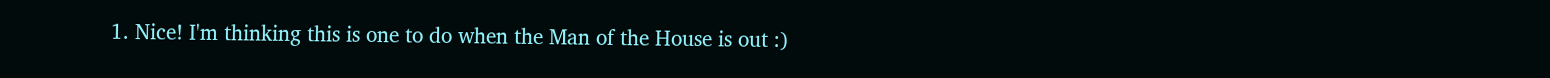1. Nice! I'm thinking this is one to do when the Man of the House is out :)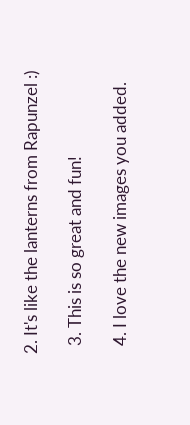2. It's like the lanterns from Rapunzel :)

  3. This is so great and fun!

  4. I love the new images you added.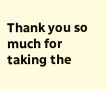Thank you so much for taking the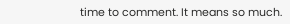time to comment. It means so much.